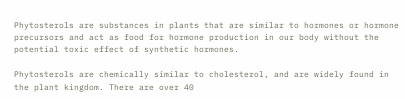Phytosterols are substances in plants that are similar to hormones or hormone precursors and act as food for hormone production in our body without the potential toxic effect of synthetic hormones.

Phytosterols are chemically similar to cholesterol, and are widely found in the plant kingdom. There are over 40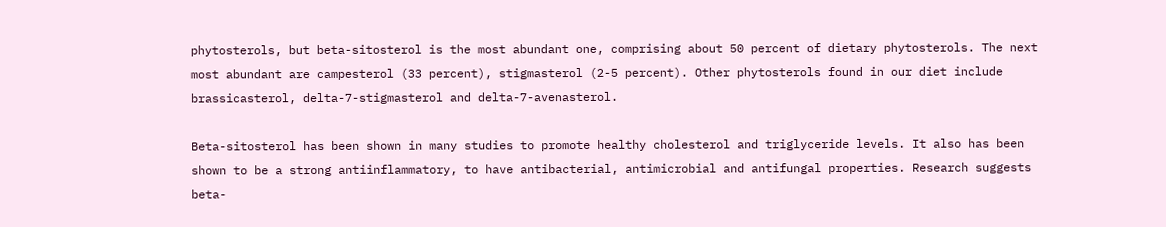phytosterols, but beta-sitosterol is the most abundant one, comprising about 50 percent of dietary phytosterols. The next most abundant are campesterol (33 percent), stigmasterol (2-5 percent). Other phytosterols found in our diet include brassicasterol, delta-7-stigmasterol and delta-7-avenasterol.

Beta-sitosterol has been shown in many studies to promote healthy cholesterol and triglyceride levels. It also has been shown to be a strong antiinflammatory, to have antibacterial, antimicrobial and antifungal properties. Research suggests beta-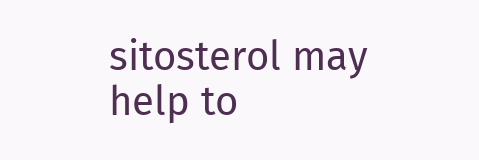sitosterol may help to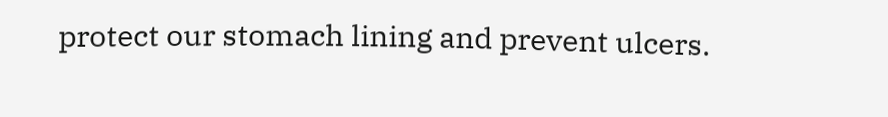protect our stomach lining and prevent ulcers.